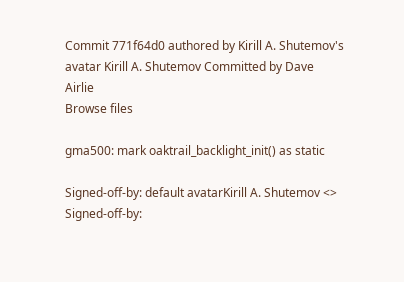Commit 771f64d0 authored by Kirill A. Shutemov's avatar Kirill A. Shutemov Committed by Dave Airlie
Browse files

gma500: mark oaktrail_backlight_init() as static

Signed-off-by: default avatarKirill A. Shutemov <>
Signed-off-by: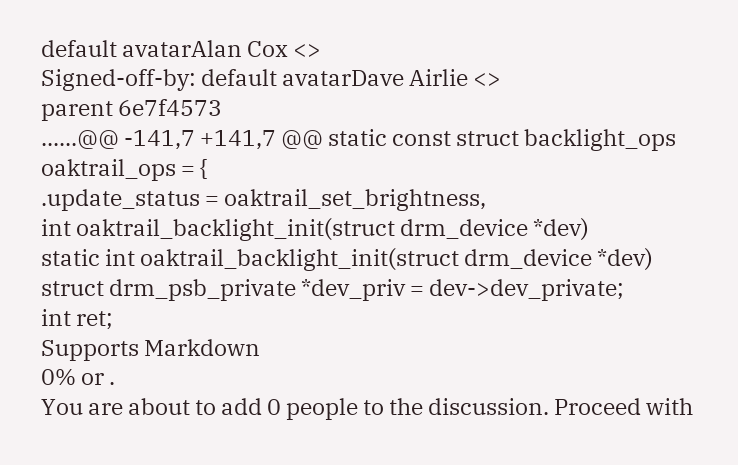default avatarAlan Cox <>
Signed-off-by: default avatarDave Airlie <>
parent 6e7f4573
......@@ -141,7 +141,7 @@ static const struct backlight_ops oaktrail_ops = {
.update_status = oaktrail_set_brightness,
int oaktrail_backlight_init(struct drm_device *dev)
static int oaktrail_backlight_init(struct drm_device *dev)
struct drm_psb_private *dev_priv = dev->dev_private;
int ret;
Supports Markdown
0% or .
You are about to add 0 people to the discussion. Proceed with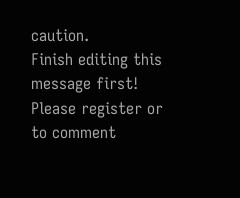caution.
Finish editing this message first!
Please register or to comment